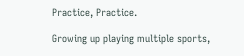Practice, Practice.

Growing up playing multiple sports,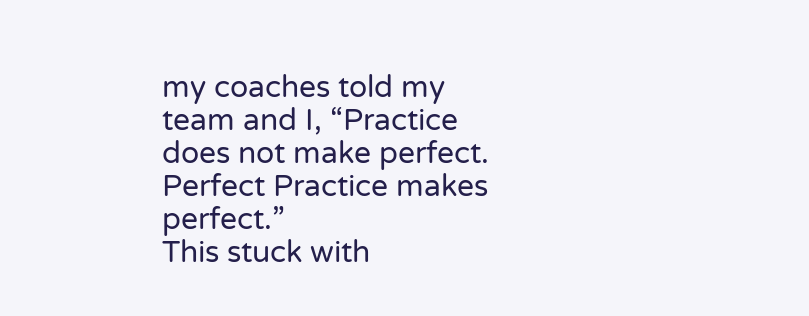my coaches told my team and I, “Practice does not make perfect. Perfect Practice makes perfect.”
This stuck with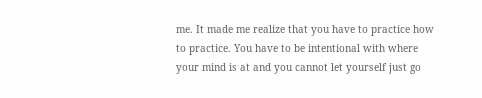me. It made me realize that you have to practice how to practice. You have to be intentional with where your mind is at and you cannot let yourself just go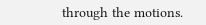through the motions.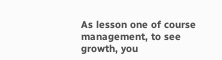As lesson one of course management, to see growth, you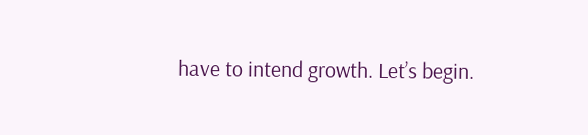have to intend growth. Let’s begin.